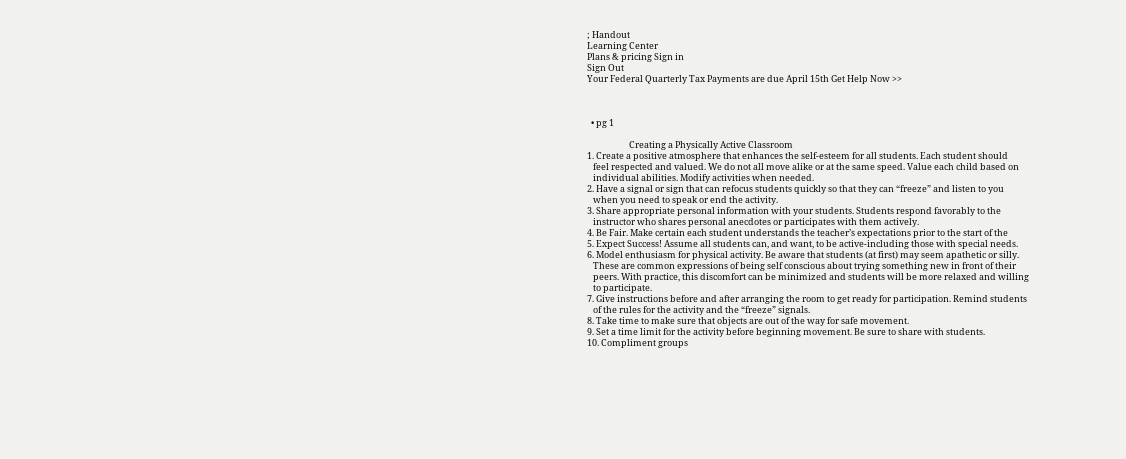; Handout
Learning Center
Plans & pricing Sign in
Sign Out
Your Federal Quarterly Tax Payments are due April 15th Get Help Now >>



  • pg 1

                     Creating a Physically Active Classroom
1. Create a positive atmosphere that enhances the self-esteem for all students. Each student should
   feel respected and valued. We do not all move alike or at the same speed. Value each child based on
   individual abilities. Modify activities when needed.
2. Have a signal or sign that can refocus students quickly so that they can “freeze” and listen to you
   when you need to speak or end the activity.
3. Share appropriate personal information with your students. Students respond favorably to the
   instructor who shares personal anecdotes or participates with them actively.
4. Be Fair. Make certain each student understands the teacher’s expectations prior to the start of the
5. Expect Success! Assume all students can, and want, to be active-including those with special needs.
6. Model enthusiasm for physical activity. Be aware that students (at first) may seem apathetic or silly.
   These are common expressions of being self conscious about trying something new in front of their
   peers. With practice, this discomfort can be minimized and students will be more relaxed and willing
   to participate.
7. Give instructions before and after arranging the room to get ready for participation. Remind students
   of the rules for the activity and the “freeze” signals.
8. Take time to make sure that objects are out of the way for safe movement.
9. Set a time limit for the activity before beginning movement. Be sure to share with students.
10. Compliment groups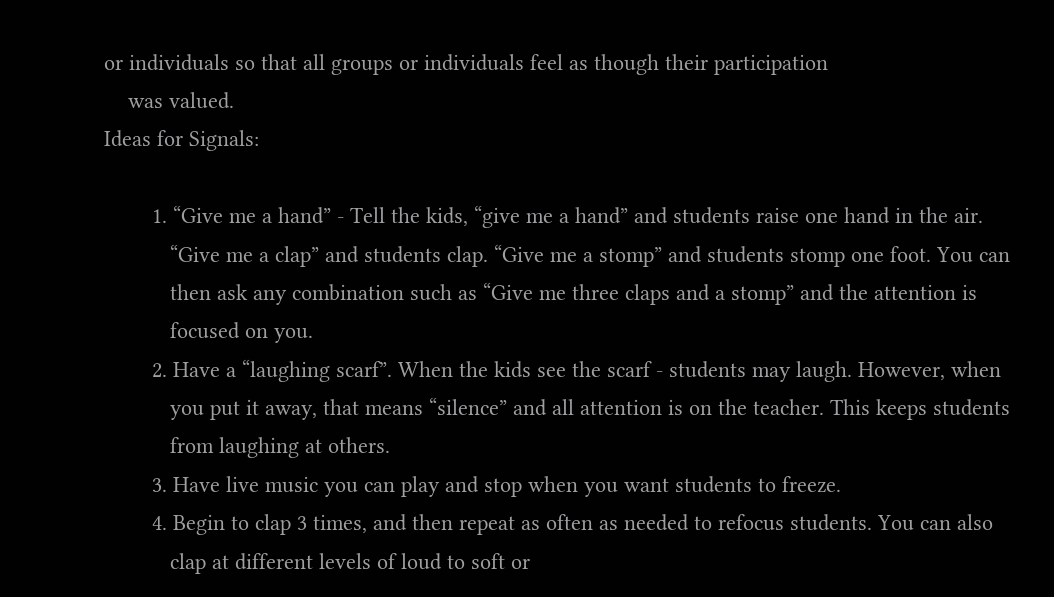or individuals so that all groups or individuals feel as though their participation
    was valued.
Ideas for Signals:

        1. “Give me a hand” - Tell the kids, “give me a hand” and students raise one hand in the air.
           “Give me a clap” and students clap. “Give me a stomp” and students stomp one foot. You can
           then ask any combination such as “Give me three claps and a stomp” and the attention is
           focused on you.
        2. Have a “laughing scarf”. When the kids see the scarf - students may laugh. However, when
           you put it away, that means “silence” and all attention is on the teacher. This keeps students
           from laughing at others.
        3. Have live music you can play and stop when you want students to freeze.
        4. Begin to clap 3 times, and then repeat as often as needed to refocus students. You can also
           clap at different levels of loud to soft or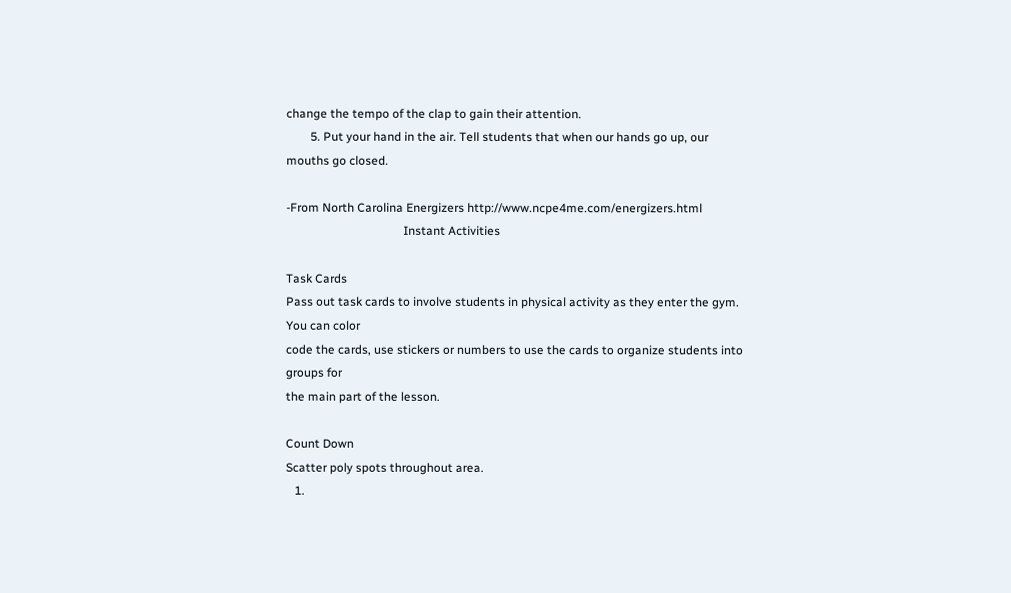change the tempo of the clap to gain their attention.
        5. Put your hand in the air. Tell students that when our hands go up, our mouths go closed.

-From North Carolina Energizers http://www.ncpe4me.com/energizers.html
                                       Instant Activities

Task Cards
Pass out task cards to involve students in physical activity as they enter the gym. You can color
code the cards, use stickers or numbers to use the cards to organize students into groups for
the main part of the lesson.

Count Down
Scatter poly spots throughout area.
   1.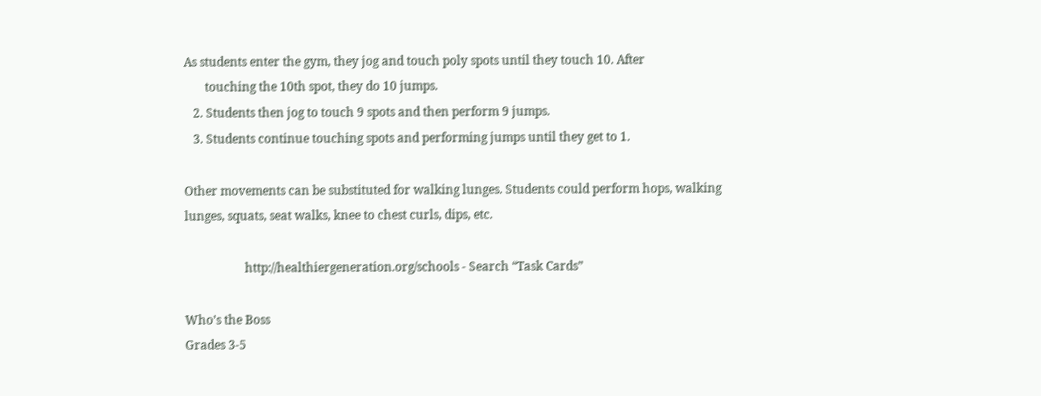As students enter the gym, they jog and touch poly spots until they touch 10. After
       touching the 10th spot, they do 10 jumps.
   2. Students then jog to touch 9 spots and then perform 9 jumps.
   3. Students continue touching spots and performing jumps until they get to 1.

Other movements can be substituted for walking lunges. Students could perform hops, walking
lunges, squats, seat walks, knee to chest curls, dips, etc.

                    http://healthiergeneration.org/schools - Search “Task Cards”

Who’s the Boss
Grades 3-5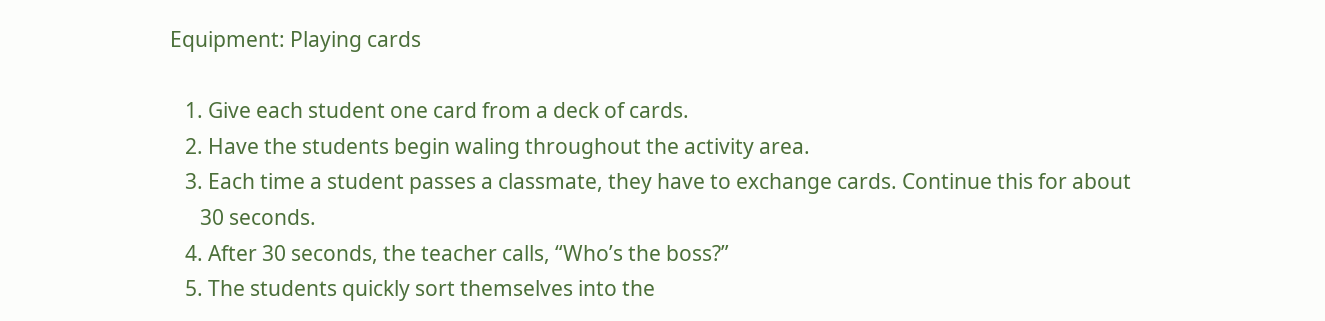Equipment: Playing cards

   1. Give each student one card from a deck of cards.
   2. Have the students begin waling throughout the activity area.
   3. Each time a student passes a classmate, they have to exchange cards. Continue this for about
      30 seconds.
   4. After 30 seconds, the teacher calls, “Who’s the boss?”
   5. The students quickly sort themselves into the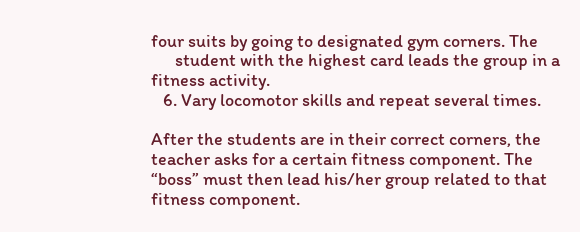four suits by going to designated gym corners. The
      student with the highest card leads the group in a fitness activity.
   6. Vary locomotor skills and repeat several times.

After the students are in their correct corners, the teacher asks for a certain fitness component. The
“boss” must then lead his/her group related to that fitness component.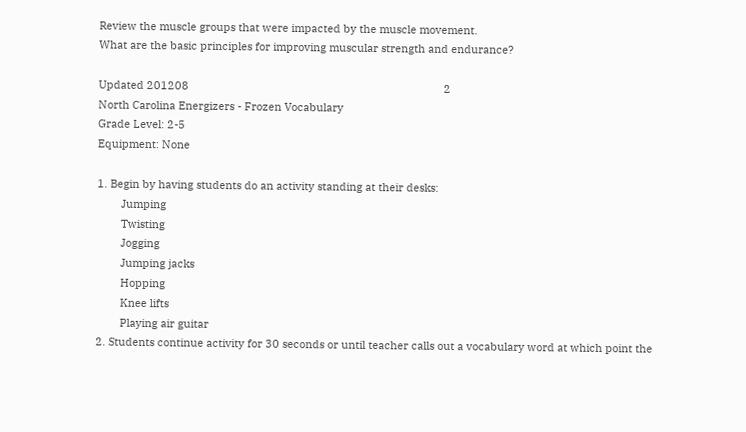Review the muscle groups that were impacted by the muscle movement.
What are the basic principles for improving muscular strength and endurance?

Updated 201208                                                                                     2
North Carolina Energizers - Frozen Vocabulary
Grade Level: 2-5
Equipment: None

1. Begin by having students do an activity standing at their desks:
        Jumping
        Twisting
        Jogging
        Jumping jacks
        Hopping
        Knee lifts
        Playing air guitar
2. Students continue activity for 30 seconds or until teacher calls out a vocabulary word at which point the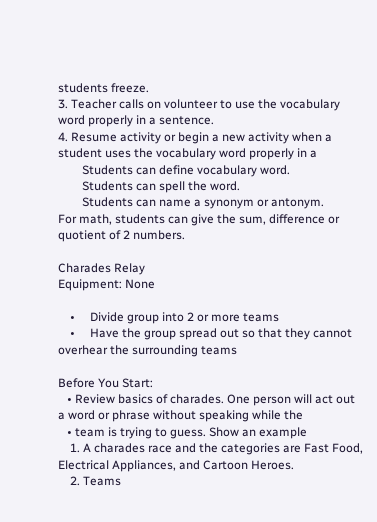students freeze.
3. Teacher calls on volunteer to use the vocabulary word properly in a sentence.
4. Resume activity or begin a new activity when a student uses the vocabulary word properly in a
        Students can define vocabulary word.
        Students can spell the word.
        Students can name a synonym or antonym.
For math, students can give the sum, difference or quotient of 2 numbers.

Charades Relay
Equipment: None

    •     Divide group into 2 or more teams
    •     Have the group spread out so that they cannot overhear the surrounding teams

Before You Start:
   • Review basics of charades. One person will act out a word or phrase without speaking while the
   • team is trying to guess. Show an example
    1. A charades race and the categories are Fast Food, Electrical Appliances, and Cartoon Heroes.
    2. Teams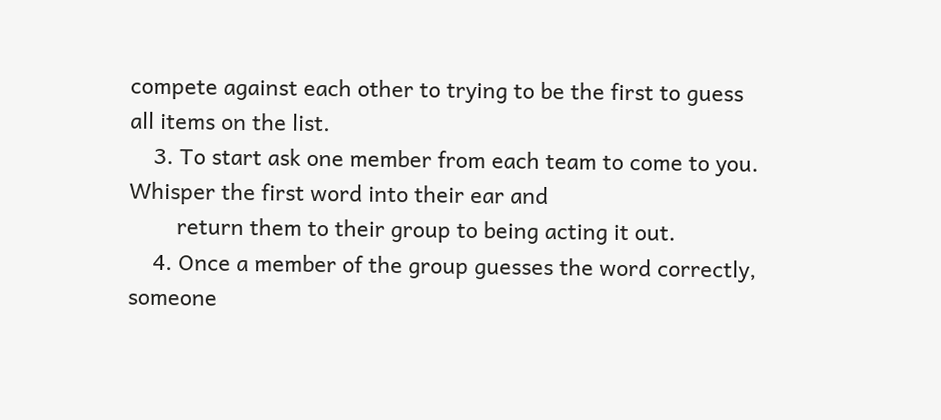compete against each other to trying to be the first to guess all items on the list.
    3. To start ask one member from each team to come to you. Whisper the first word into their ear and
        return them to their group to being acting it out.
    4. Once a member of the group guesses the word correctly, someone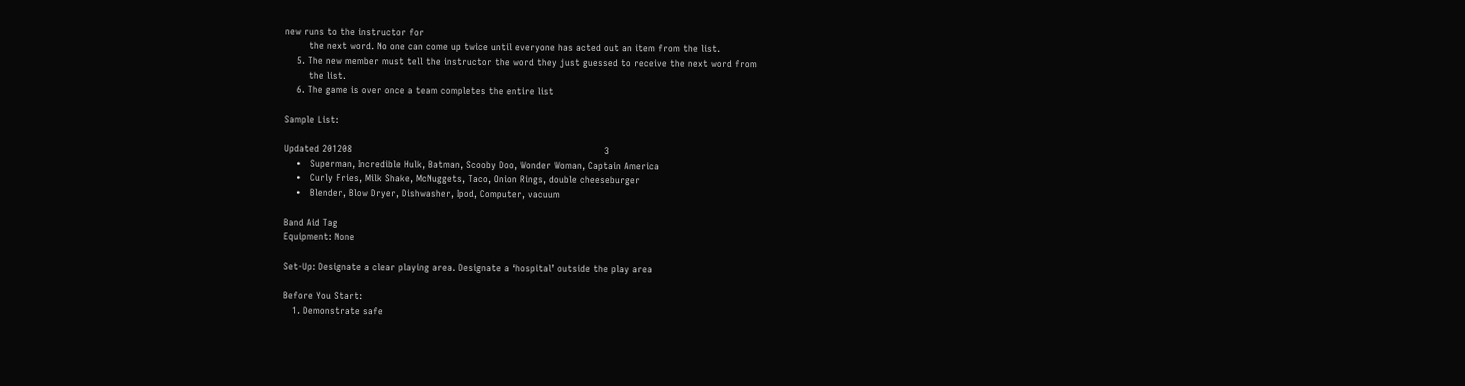new runs to the instructor for
        the next word. No one can come up twice until everyone has acted out an item from the list.
    5. The new member must tell the instructor the word they just guessed to receive the next word from
        the list.
    6. The game is over once a team completes the entire list

Sample List:

Updated 201208                                                                                    3
    •   Superman, Incredible Hulk, Batman, Scooby Doo, Wonder Woman, Captain America
    •   Curly Fries, Milk Shake, McNuggets, Taco, Onion Rings, double cheeseburger
    •   Blender, Blow Dryer, Dishwasher, Ipod, Computer, vacuum

Band Aid Tag
Equipment: None

Set-Up: Designate a clear playing area. Designate a ‘hospital’ outside the play area

Before You Start:
   1. Demonstrate safe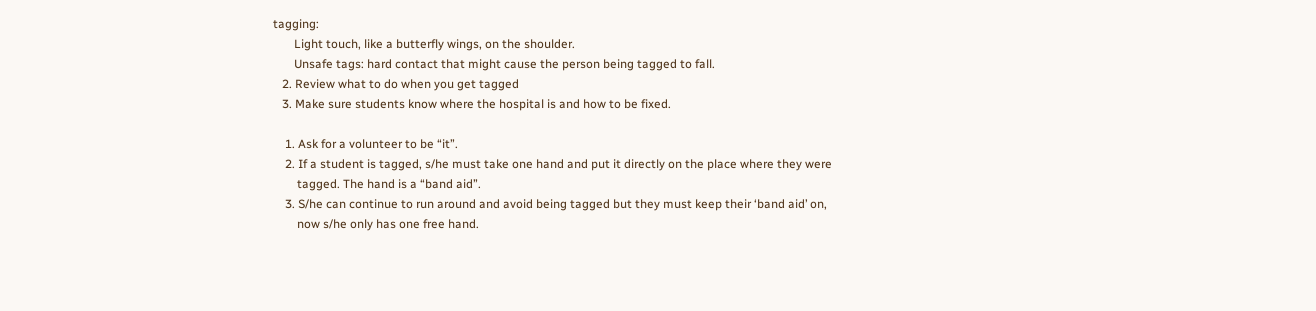tagging:
       Light touch, like a butterfly wings, on the shoulder.
       Unsafe tags: hard contact that might cause the person being tagged to fall.
   2. Review what to do when you get tagged
   3. Make sure students know where the hospital is and how to be fixed.

    1. Ask for a volunteer to be “it”.
    2. If a student is tagged, s/he must take one hand and put it directly on the place where they were
        tagged. The hand is a “band aid”.
    3. S/he can continue to run around and avoid being tagged but they must keep their ‘band aid’ on,
        now s/he only has one free hand.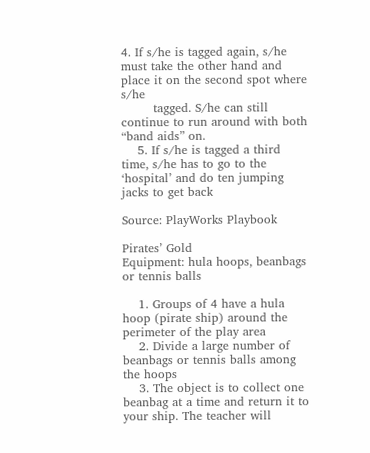4. If s/he is tagged again, s/he must take the other hand and place it on the second spot where s/he
        tagged. S/he can still continue to run around with both “band aids” on.
    5. If s/he is tagged a third time, s/he has to go to the ‘hospital’ and do ten jumping jacks to get back

Source: PlayWorks Playbook

Pirates’ Gold
Equipment: hula hoops, beanbags or tennis balls

    1. Groups of 4 have a hula hoop (pirate ship) around the perimeter of the play area
    2. Divide a large number of beanbags or tennis balls among the hoops
    3. The object is to collect one beanbag at a time and return it to your ship. The teacher will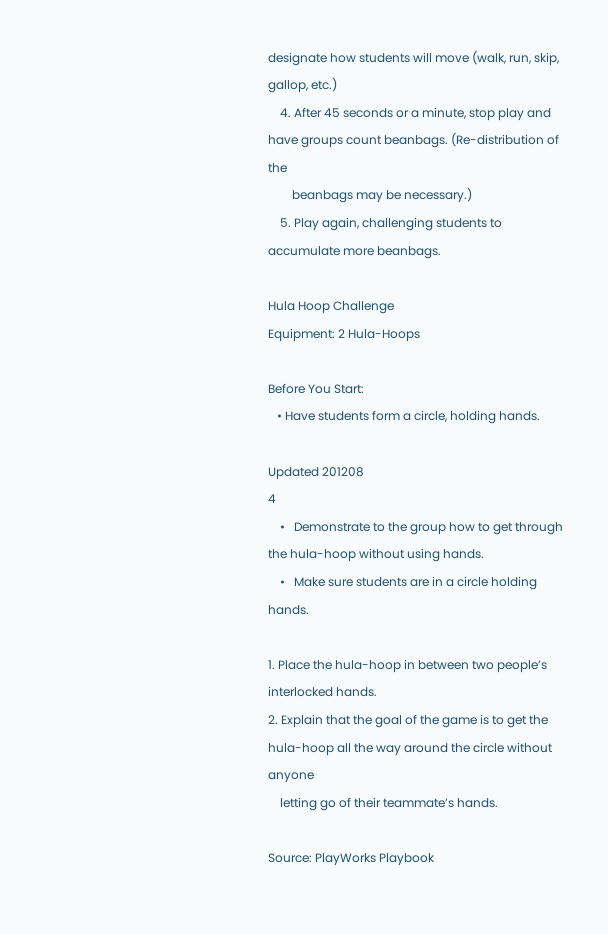designate how students will move (walk, run, skip, gallop, etc.)
    4. After 45 seconds or a minute, stop play and have groups count beanbags. (Re-distribution of the
        beanbags may be necessary.)
    5. Play again, challenging students to accumulate more beanbags.

Hula Hoop Challenge
Equipment: 2 Hula-Hoops

Before You Start:
   • Have students form a circle, holding hands.

Updated 201208                                                                                     4
    •   Demonstrate to the group how to get through the hula-hoop without using hands.
    •   Make sure students are in a circle holding hands.

1. Place the hula-hoop in between two people’s interlocked hands.
2. Explain that the goal of the game is to get the hula-hoop all the way around the circle without anyone
    letting go of their teammate’s hands.

Source: PlayWorks Playbook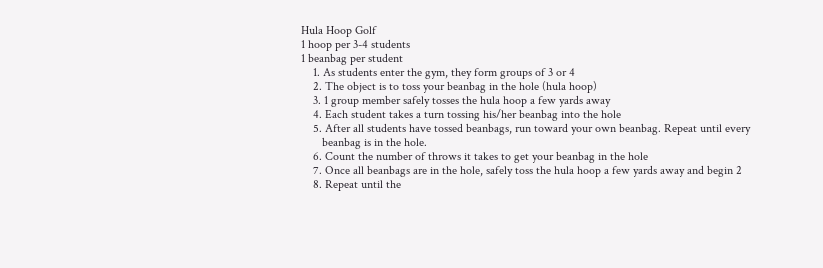Hula Hoop Golf
1 hoop per 3-4 students
1 beanbag per student
    1. As students enter the gym, they form groups of 3 or 4
    2. The object is to toss your beanbag in the hole (hula hoop)
    3. 1 group member safely tosses the hula hoop a few yards away
    4. Each student takes a turn tossing his/her beanbag into the hole
    5. After all students have tossed beanbags, run toward your own beanbag. Repeat until every
       beanbag is in the hole.
    6. Count the number of throws it takes to get your beanbag in the hole
    7. Once all beanbags are in the hole, safely toss the hula hoop a few yards away and begin 2
    8. Repeat until the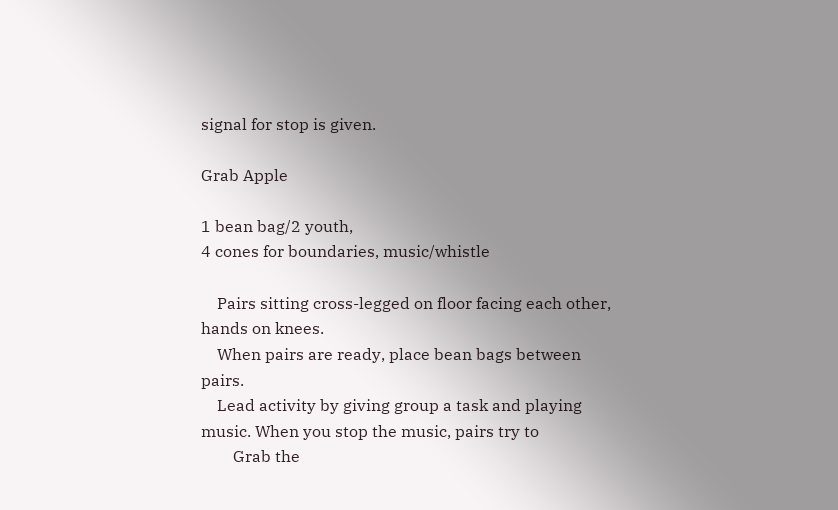signal for stop is given.

Grab Apple

1 bean bag/2 youth,
4 cones for boundaries, music/whistle

    Pairs sitting cross-legged on floor facing each other, hands on knees.
    When pairs are ready, place bean bags between pairs.
    Lead activity by giving group a task and playing music. When you stop the music, pairs try to
        Grab the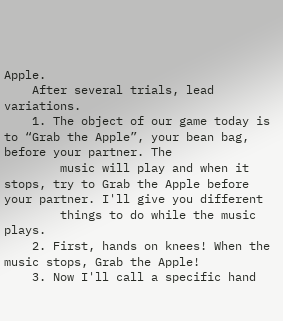Apple.
    After several trials, lead variations.
    1. The object of our game today is to “Grab the Apple”, your bean bag, before your partner. The
        music will play and when it stops, try to Grab the Apple before your partner. I'll give you different
        things to do while the music plays.
    2. First, hands on knees! When the music stops, Grab the Apple!
    3. Now I'll call a specific hand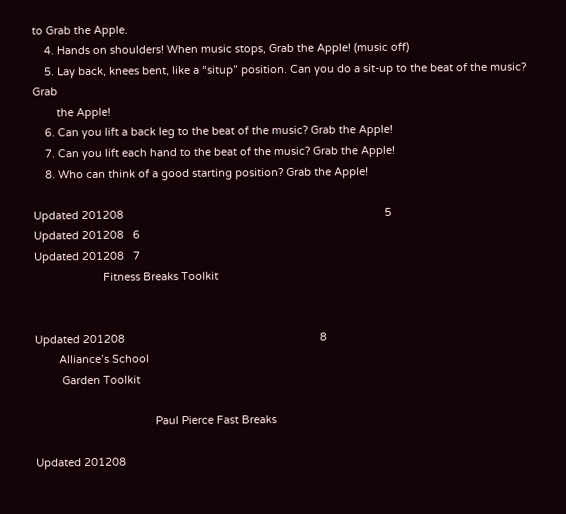to Grab the Apple.
    4. Hands on shoulders! When music stops, Grab the Apple! (music off)
    5. Lay back, knees bent, like a “situp” position. Can you do a sit-up to the beat of the music? Grab
        the Apple!
    6. Can you lift a back leg to the beat of the music? Grab the Apple!
    7. Can you lift each hand to the beat of the music? Grab the Apple!
    8. Who can think of a good starting position? Grab the Apple!

Updated 201208                                                                                       5
Updated 201208   6
Updated 201208   7
                       Fitness Breaks Toolkit


Updated 201208                                                                 8
        Alliance’s School
         Garden Toolkit

                                        Paul Pierce Fast Breaks

Updated 201208